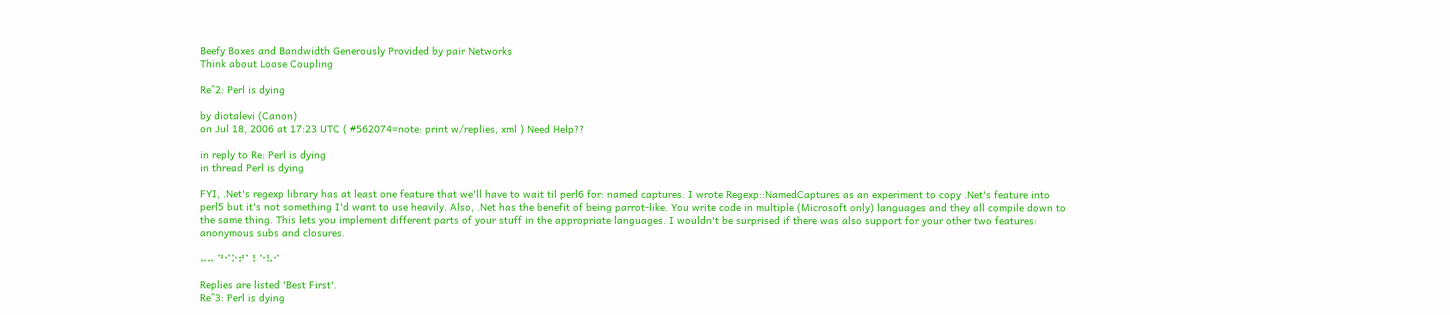Beefy Boxes and Bandwidth Generously Provided by pair Networks
Think about Loose Coupling

Re^2: Perl is dying

by diotalevi (Canon)
on Jul 18, 2006 at 17:23 UTC ( #562074=note: print w/replies, xml ) Need Help??

in reply to Re: Perl is dying
in thread Perl is dying

FYI, .Net's regexp library has at least one feature that we'll have to wait til perl6 for: named captures. I wrote Regexp::NamedCaptures as an experiment to copy .Net's feature into perl5 but it's not something I'd want to use heavily. Also, .Net has the benefit of being parrot-like. You write code in multiple (Microsoft only) languages and they all compile down to the same thing. This lets you implement different parts of your stuff in the appropriate languages. I wouldn't be surprised if there was also support for your other two features: anonymous subs and closures.

⠤⠤ ⠙⠊⠕⠞⠁⠇⠑⠧⠊

Replies are listed 'Best First'.
Re^3: Perl is dying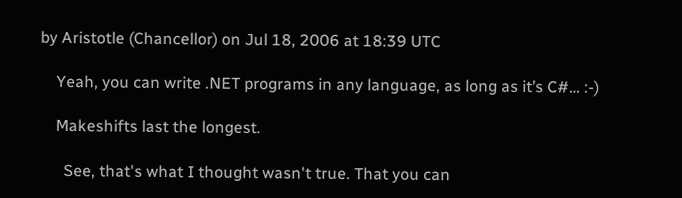by Aristotle (Chancellor) on Jul 18, 2006 at 18:39 UTC

    Yeah, you can write .NET programs in any language, as long as it’s C#… :-)

    Makeshifts last the longest.

      See, that's what I thought wasn't true. That you can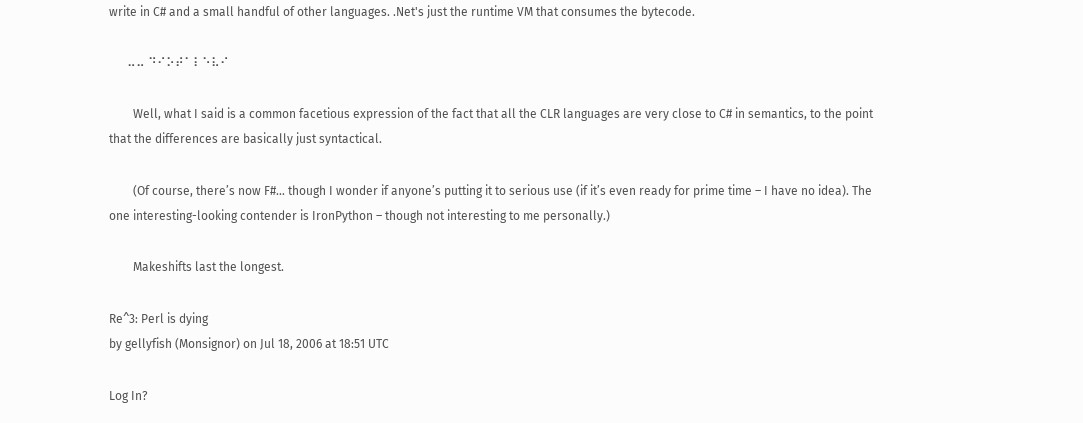write in C# and a small handful of other languages. .Net's just the runtime VM that consumes the bytecode.

      ⠤⠤ ⠙⠊⠕⠞⠁⠇⠑⠧⠊

        Well, what I said is a common facetious expression of the fact that all the CLR languages are very close to C# in semantics, to the point that the differences are basically just syntactical.

        (Of course, there’s now F#… though I wonder if anyone’s putting it to serious use (if it’s even ready for prime time – I have no idea). The one interesting-looking contender is IronPython – though not interesting to me personally.)

        Makeshifts last the longest.

Re^3: Perl is dying
by gellyfish (Monsignor) on Jul 18, 2006 at 18:51 UTC

Log In?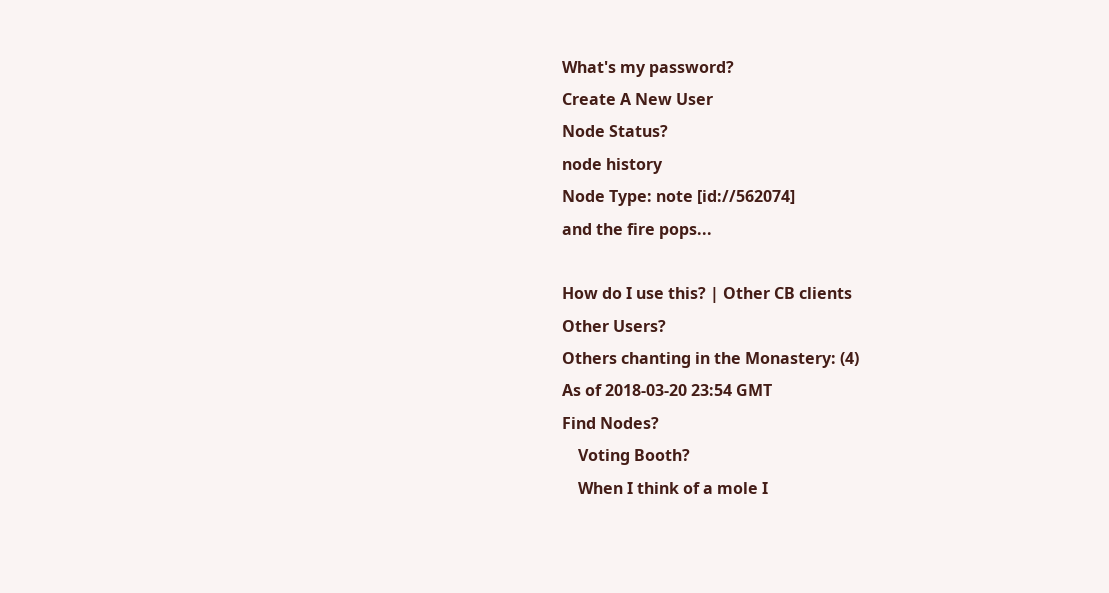What's my password?
Create A New User
Node Status?
node history
Node Type: note [id://562074]
and the fire pops...

How do I use this? | Other CB clients
Other Users?
Others chanting in the Monastery: (4)
As of 2018-03-20 23:54 GMT
Find Nodes?
    Voting Booth?
    When I think of a mole I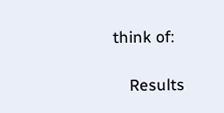think of:

    Results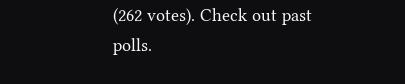(262 votes). Check out past polls.